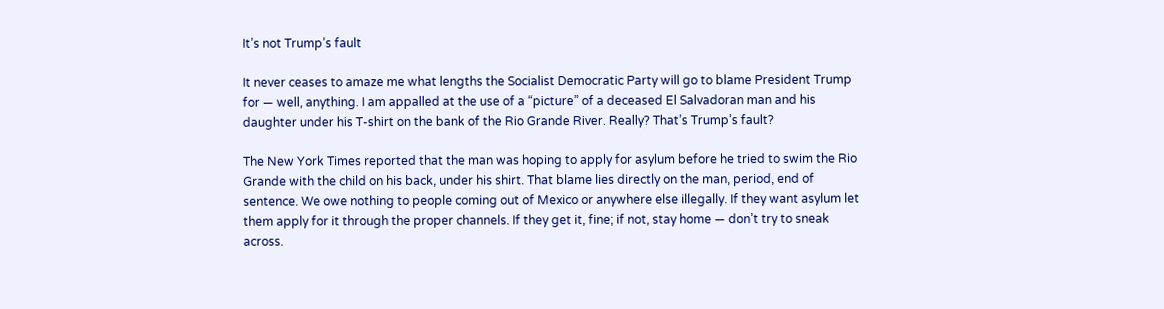It’s not Trump’s fault

It never ceases to amaze me what lengths the Socialist Democratic Party will go to blame President Trump for — well, anything. I am appalled at the use of a “picture” of a deceased El Salvadoran man and his daughter under his T-shirt on the bank of the Rio Grande River. Really? That’s Trump’s fault?

The New York Times reported that the man was hoping to apply for asylum before he tried to swim the Rio Grande with the child on his back, under his shirt. That blame lies directly on the man, period, end of sentence. We owe nothing to people coming out of Mexico or anywhere else illegally. If they want asylum let them apply for it through the proper channels. If they get it, fine; if not, stay home — don’t try to sneak across.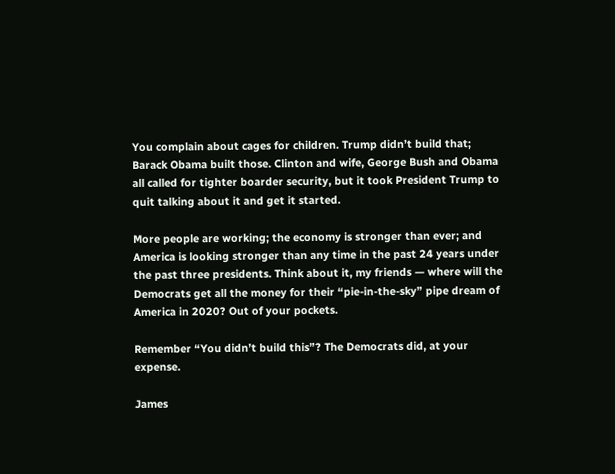You complain about cages for children. Trump didn’t build that; Barack Obama built those. Clinton and wife, George Bush and Obama all called for tighter boarder security, but it took President Trump to quit talking about it and get it started.

More people are working; the economy is stronger than ever; and America is looking stronger than any time in the past 24 years under the past three presidents. Think about it, my friends — where will the Democrats get all the money for their “pie-in-the-sky” pipe dream of America in 2020? Out of your pockets.

Remember “You didn’t build this”? The Democrats did, at your expense.

James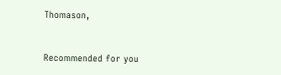Thomason,


Recommended for you